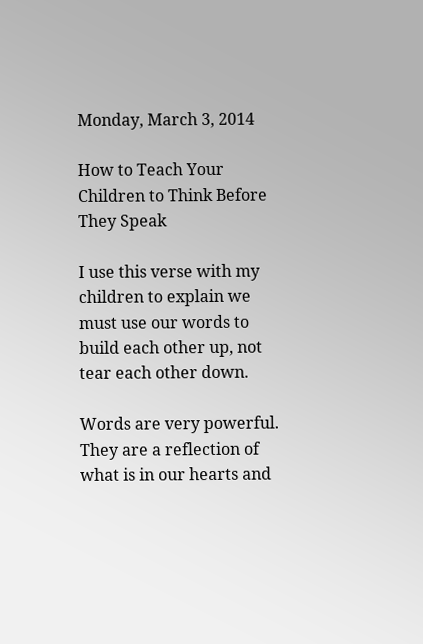Monday, March 3, 2014

How to Teach Your Children to Think Before They Speak

I use this verse with my children to explain we must use our words to build each other up, not tear each other down.

Words are very powerful. They are a reflection of what is in our hearts and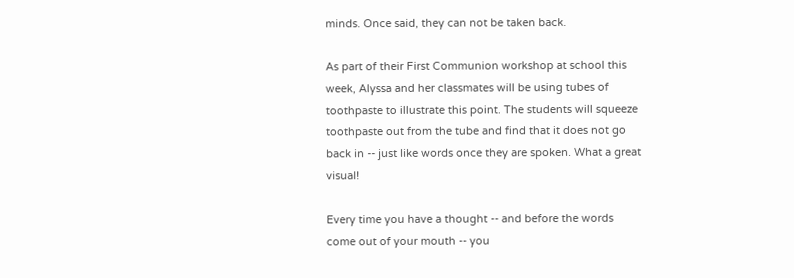minds. Once said, they can not be taken back.

As part of their First Communion workshop at school this week, Alyssa and her classmates will be using tubes of toothpaste to illustrate this point. The students will squeeze toothpaste out from the tube and find that it does not go back in -- just like words once they are spoken. What a great visual!

Every time you have a thought -- and before the words come out of your mouth -- you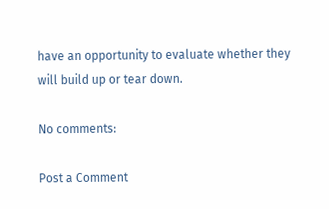have an opportunity to evaluate whether they will build up or tear down.

No comments:

Post a Comment